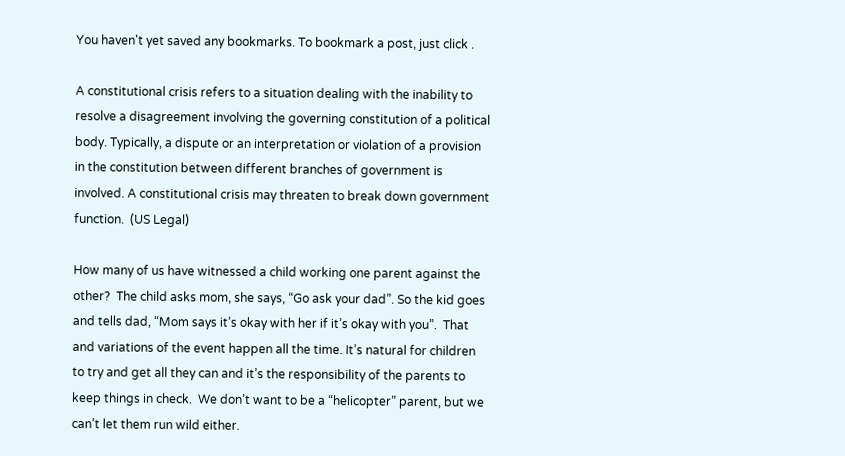You haven't yet saved any bookmarks. To bookmark a post, just click .

A constitutional crisis refers to a situation dealing with the inability to resolve a disagreement involving the governing constitution of a political body. Typically, a dispute or an interpretation or violation of a provision in the constitution between different branches of government is involved. A constitutional crisis may threaten to break down government function.  (US Legal)

How many of us have witnessed a child working one parent against the other?  The child asks mom, she says, “Go ask your dad”. So the kid goes and tells dad, “Mom says it’s okay with her if it’s okay with you”.  That and variations of the event happen all the time. It’s natural for children to try and get all they can and it’s the responsibility of the parents to keep things in check.  We don’t want to be a “helicopter” parent, but we can’t let them run wild either.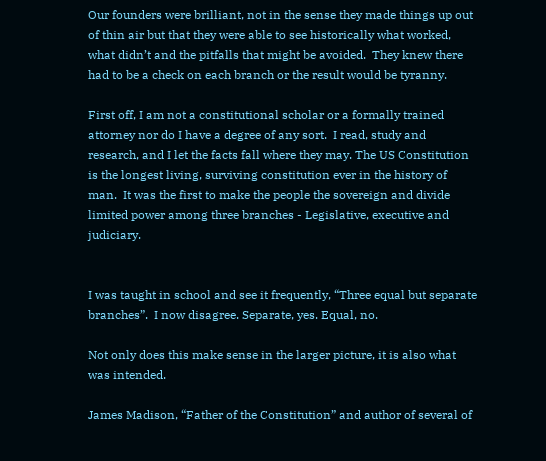Our founders were brilliant, not in the sense they made things up out of thin air but that they were able to see historically what worked, what didn’t and the pitfalls that might be avoided.  They knew there had to be a check on each branch or the result would be tyranny.

First off, I am not a constitutional scholar or a formally trained attorney nor do I have a degree of any sort.  I read, study and research, and I let the facts fall where they may. The US Constitution is the longest living, surviving constitution ever in the history of man.  It was the first to make the people the sovereign and divide limited power among three branches - Legislative, executive and judiciary.


I was taught in school and see it frequently, “Three equal but separate branches”.  I now disagree. Separate, yes. Equal, no.

Not only does this make sense in the larger picture, it is also what was intended.

James Madison, “Father of the Constitution” and author of several of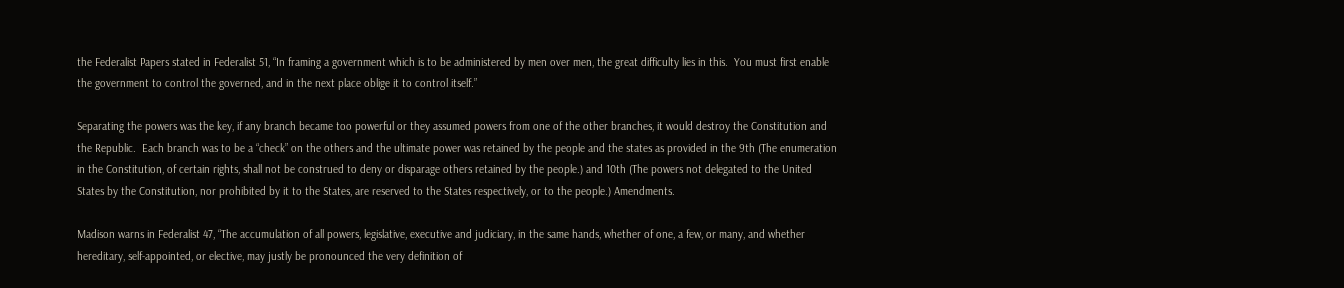the Federalist Papers stated in Federalist 51, “In framing a government which is to be administered by men over men, the great difficulty lies in this.  You must first enable the government to control the governed, and in the next place oblige it to control itself.”

Separating the powers was the key, if any branch became too powerful or they assumed powers from one of the other branches, it would destroy the Constitution and the Republic.  Each branch was to be a “check” on the others and the ultimate power was retained by the people and the states as provided in the 9th (The enumeration in the Constitution, of certain rights, shall not be construed to deny or disparage others retained by the people.) and 10th (The powers not delegated to the United States by the Constitution, nor prohibited by it to the States, are reserved to the States respectively, or to the people.) Amendments.

Madison warns in Federalist 47, “The accumulation of all powers, legislative, executive and judiciary, in the same hands, whether of one, a few, or many, and whether hereditary, self-appointed, or elective, may justly be pronounced the very definition of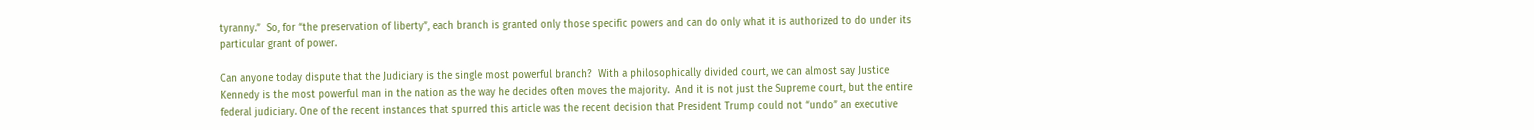tyranny.”  So, for “the preservation of liberty”, each branch is granted only those specific powers and can do only what it is authorized to do under its particular grant of power.

Can anyone today dispute that the Judiciary is the single most powerful branch?  With a philosophically divided court, we can almost say Justice Kennedy is the most powerful man in the nation as the way he decides often moves the majority.  And it is not just the Supreme court, but the entire federal judiciary. One of the recent instances that spurred this article was the recent decision that President Trump could not “undo” an executive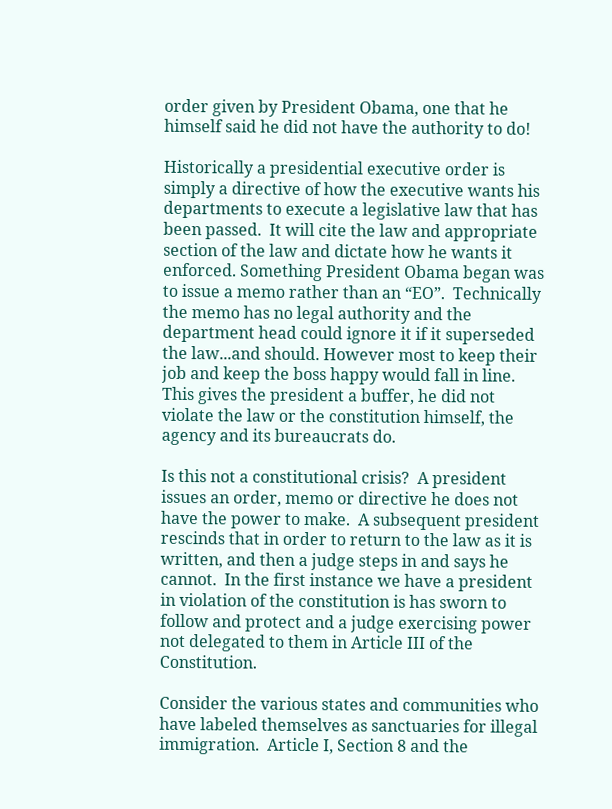order given by President Obama, one that he himself said he did not have the authority to do!

Historically a presidential executive order is simply a directive of how the executive wants his departments to execute a legislative law that has been passed.  It will cite the law and appropriate section of the law and dictate how he wants it enforced. Something President Obama began was to issue a memo rather than an “EO”.  Technically the memo has no legal authority and the department head could ignore it if it superseded the law...and should. However most to keep their job and keep the boss happy would fall in line.  This gives the president a buffer, he did not violate the law or the constitution himself, the agency and its bureaucrats do.

Is this not a constitutional crisis?  A president issues an order, memo or directive he does not have the power to make.  A subsequent president rescinds that in order to return to the law as it is written, and then a judge steps in and says he cannot.  In the first instance we have a president in violation of the constitution is has sworn to follow and protect and a judge exercising power not delegated to them in Article III of the Constitution.

Consider the various states and communities who have labeled themselves as sanctuaries for illegal immigration.  Article I, Section 8 and the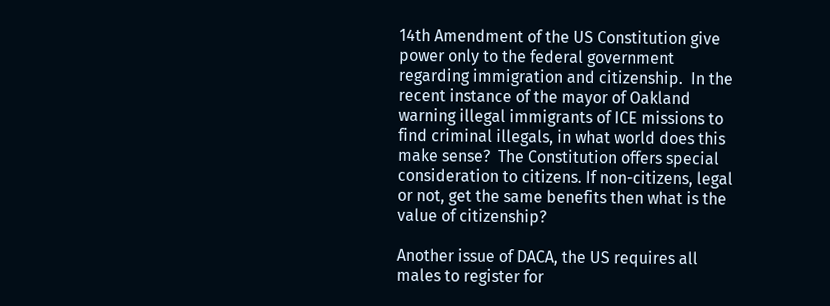14th Amendment of the US Constitution give power only to the federal government regarding immigration and citizenship.  In the recent instance of the mayor of Oakland warning illegal immigrants of ICE missions to find criminal illegals, in what world does this make sense?  The Constitution offers special consideration to citizens. If non-citizens, legal or not, get the same benefits then what is the value of citizenship?

Another issue of DACA, the US requires all males to register for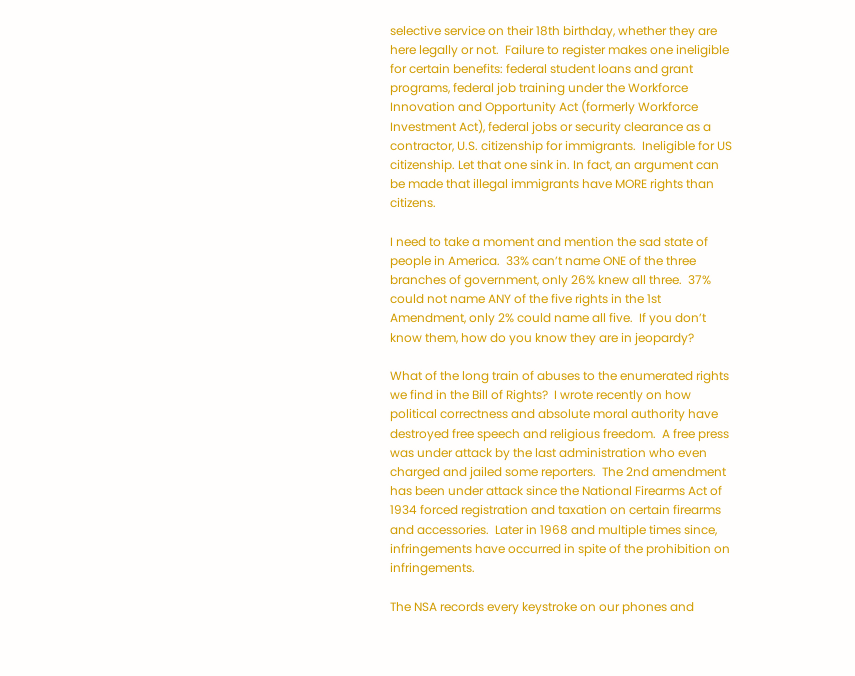selective service on their 18th birthday, whether they are here legally or not.  Failure to register makes one ineligible for certain benefits: federal student loans and grant programs, federal job training under the Workforce Innovation and Opportunity Act (formerly Workforce Investment Act), federal jobs or security clearance as a contractor, U.S. citizenship for immigrants.  Ineligible for US citizenship. Let that one sink in. In fact, an argument can be made that illegal immigrants have MORE rights than citizens.

I need to take a moment and mention the sad state of people in America.  33% can’t name ONE of the three branches of government, only 26% knew all three.  37% could not name ANY of the five rights in the 1st Amendment, only 2% could name all five.  If you don’t know them, how do you know they are in jeopardy?

What of the long train of abuses to the enumerated rights we find in the Bill of Rights?  I wrote recently on how political correctness and absolute moral authority have destroyed free speech and religious freedom.  A free press was under attack by the last administration who even charged and jailed some reporters.  The 2nd amendment has been under attack since the National Firearms Act of 1934 forced registration and taxation on certain firearms and accessories.  Later in 1968 and multiple times since, infringements have occurred in spite of the prohibition on infringements.

The NSA records every keystroke on our phones and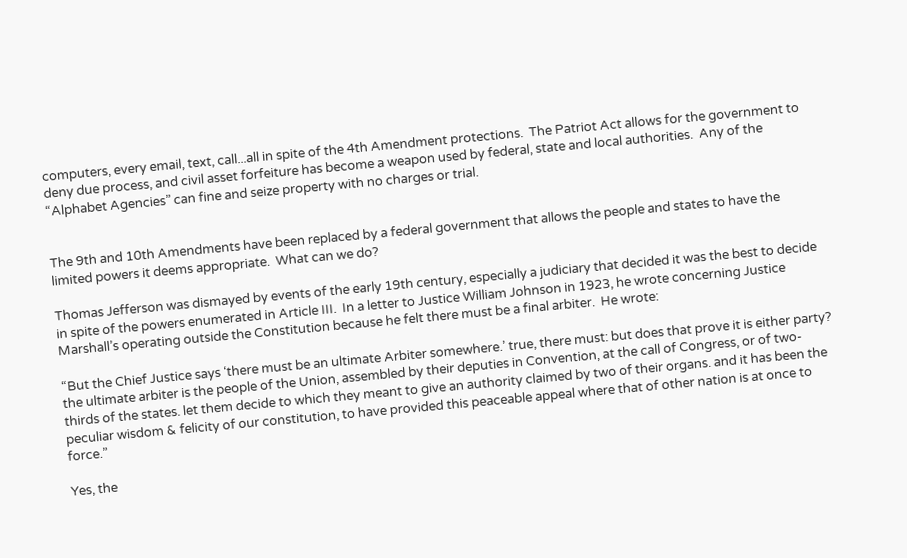computers, every email, text, call...all in spite of the 4th Amendment protections.  The Patriot Act allows for the government to deny due process, and civil asset forfeiture has become a weapon used by federal, state and local authorities.  Any of the “Alphabet Agencies” can fine and seize property with no charges or trial.


The 9th and 10th Amendments have been replaced by a federal government that allows the people and states to have the limited powers it deems appropriate.  What can we do?

Thomas Jefferson was dismayed by events of the early 19th century, especially a judiciary that decided it was the best to decide in spite of the powers enumerated in Article III.  In a letter to Justice William Johnson in 1923, he wrote concerning Justice Marshall’s operating outside the Constitution because he felt there must be a final arbiter.  He wrote:

“But the Chief Justice says ‘there must be an ultimate Arbiter somewhere.’ true, there must: but does that prove it is either party? the ultimate arbiter is the people of the Union, assembled by their deputies in Convention, at the call of Congress, or of two-thirds of the states. let them decide to which they meant to give an authority claimed by two of their organs. and it has been the peculiar wisdom & felicity of our constitution, to have provided this peaceable appeal where that of other nation is at once to force.”

Yes, the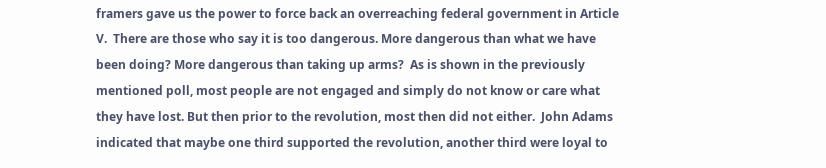framers gave us the power to force back an overreaching federal government in Article V.  There are those who say it is too dangerous. More dangerous than what we have been doing? More dangerous than taking up arms?  As is shown in the previously mentioned poll, most people are not engaged and simply do not know or care what they have lost. But then prior to the revolution, most then did not either.  John Adams indicated that maybe one third supported the revolution, another third were loyal to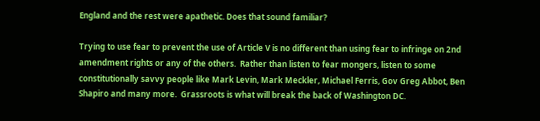England and the rest were apathetic. Does that sound familiar?

Trying to use fear to prevent the use of Article V is no different than using fear to infringe on 2nd amendment rights or any of the others.  Rather than listen to fear mongers, listen to some constitutionally savvy people like Mark Levin, Mark Meckler, Michael Ferris, Gov Greg Abbot, Ben Shapiro and many more.  Grassroots is what will break the back of Washington DC.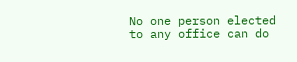No one person elected to any office can do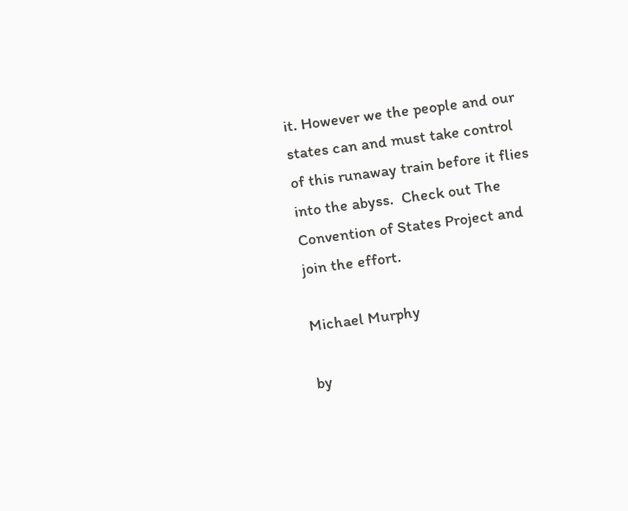it. However we the people and our states can and must take control of this runaway train before it flies into the abyss.  Check out The Convention of States Project and join the effort.

Michael Murphy

by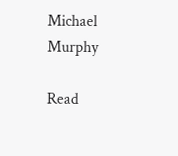Michael Murphy

Read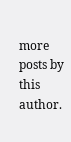more posts by this author.